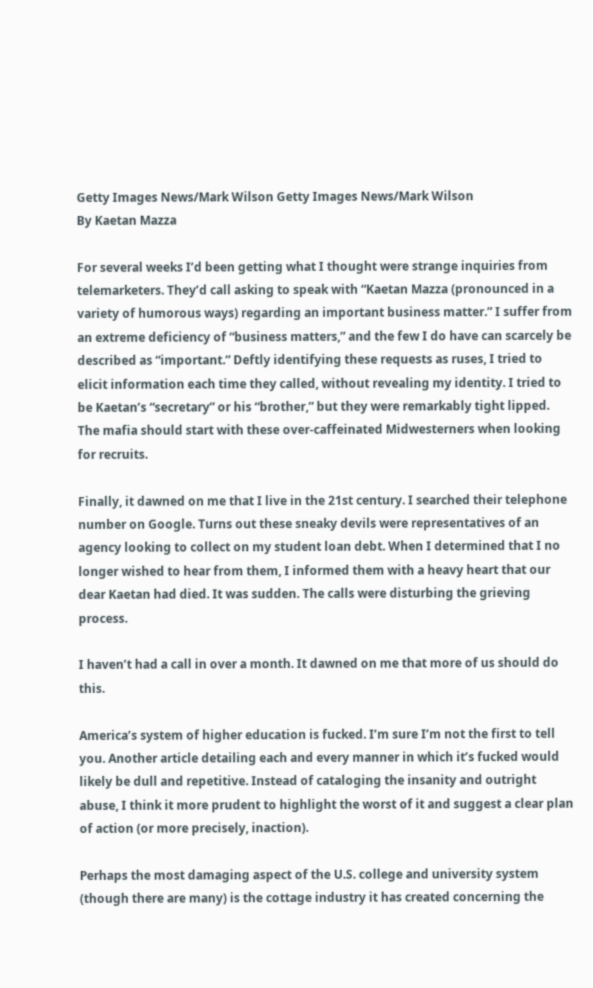Getty Images News/Mark Wilson Getty Images News/Mark Wilson
By Kaetan Mazza

For several weeks I’d been getting what I thought were strange inquiries from telemarketers. They’d call asking to speak with “Kaetan Mazza (pronounced in a variety of humorous ways) regarding an important business matter.” I suffer from an extreme deficiency of “business matters,” and the few I do have can scarcely be described as “important.” Deftly identifying these requests as ruses, I tried to elicit information each time they called, without revealing my identity. I tried to be Kaetan’s “secretary” or his “brother,” but they were remarkably tight lipped. The mafia should start with these over-caffeinated Midwesterners when looking for recruits.

Finally, it dawned on me that I live in the 21st century. I searched their telephone number on Google. Turns out these sneaky devils were representatives of an agency looking to collect on my student loan debt. When I determined that I no longer wished to hear from them, I informed them with a heavy heart that our dear Kaetan had died. It was sudden. The calls were disturbing the grieving process.

I haven’t had a call in over a month. It dawned on me that more of us should do this.

America’s system of higher education is fucked. I’m sure I’m not the first to tell you. Another article detailing each and every manner in which it’s fucked would likely be dull and repetitive. Instead of cataloging the insanity and outright abuse, I think it more prudent to highlight the worst of it and suggest a clear plan of action (or more precisely, inaction).

Perhaps the most damaging aspect of the U.S. college and university system (though there are many) is the cottage industry it has created concerning the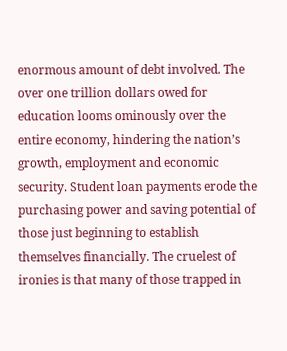enormous amount of debt involved. The over one trillion dollars owed for education looms ominously over the entire economy, hindering the nation’s growth, employment and economic security. Student loan payments erode the purchasing power and saving potential of those just beginning to establish themselves financially. The cruelest of ironies is that many of those trapped in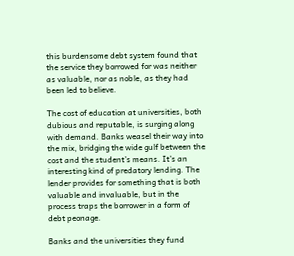this burdensome debt system found that the service they borrowed for was neither as valuable, nor as noble, as they had been led to believe.

The cost of education at universities, both dubious and reputable, is surging along with demand. Banks weasel their way into the mix, bridging the wide gulf between the cost and the student’s means. It’s an interesting kind of predatory lending. The lender provides for something that is both valuable and invaluable, but in the process traps the borrower in a form of debt peonage.

Banks and the universities they fund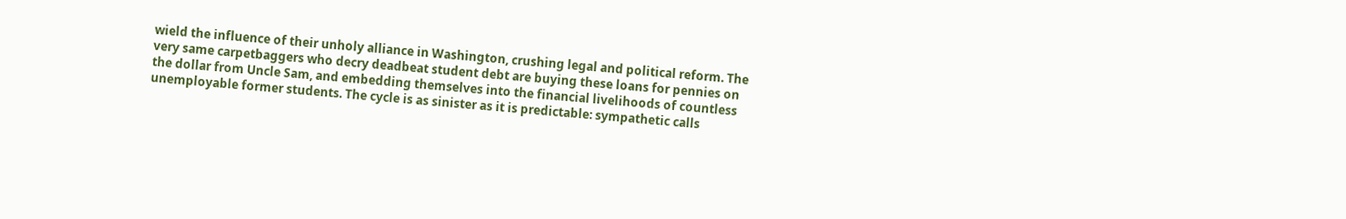wield the influence of their unholy alliance in Washington, crushing legal and political reform. The very same carpetbaggers who decry deadbeat student debt are buying these loans for pennies on the dollar from Uncle Sam, and embedding themselves into the financial livelihoods of countless unemployable former students. The cycle is as sinister as it is predictable: sympathetic calls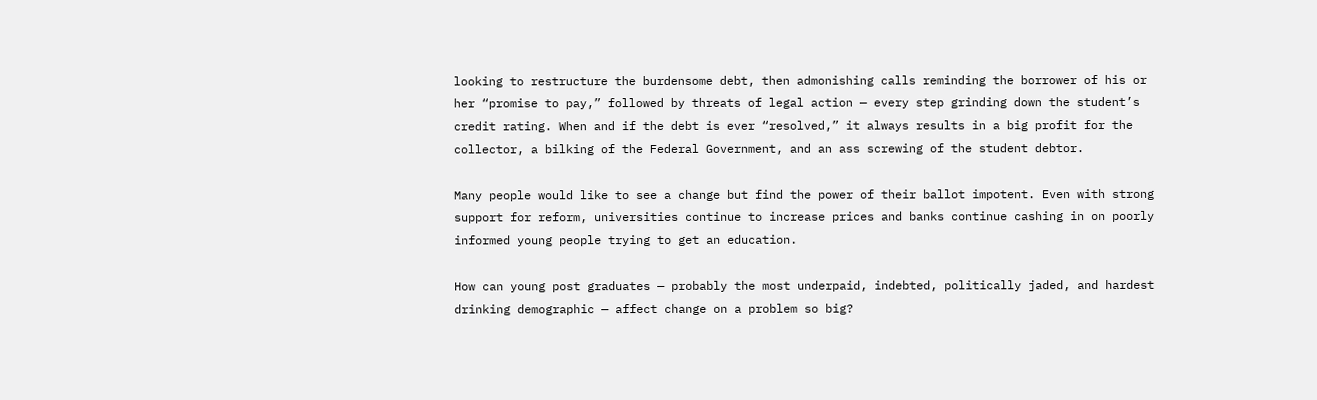looking to restructure the burdensome debt, then admonishing calls reminding the borrower of his or her “promise to pay,” followed by threats of legal action — every step grinding down the student’s credit rating. When and if the debt is ever “resolved,” it always results in a big profit for the collector, a bilking of the Federal Government, and an ass screwing of the student debtor.

Many people would like to see a change but find the power of their ballot impotent. Even with strong support for reform, universities continue to increase prices and banks continue cashing in on poorly informed young people trying to get an education.

How can young post graduates — probably the most underpaid, indebted, politically jaded, and hardest drinking demographic — affect change on a problem so big?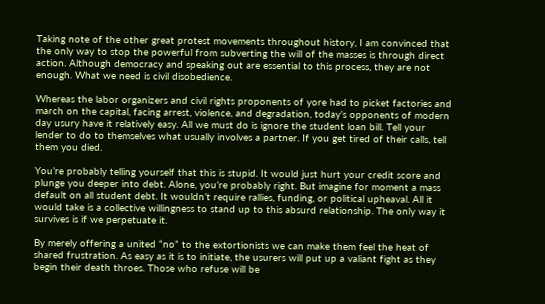Taking note of the other great protest movements throughout history, I am convinced that the only way to stop the powerful from subverting the will of the masses is through direct action. Although democracy and speaking out are essential to this process, they are not enough. What we need is civil disobedience.

Whereas the labor organizers and civil rights proponents of yore had to picket factories and march on the capital, facing arrest, violence, and degradation, today’s opponents of modern day usury have it relatively easy. All we must do is ignore the student loan bill. Tell your lender to do to themselves what usually involves a partner. If you get tired of their calls, tell them you died.

You’re probably telling yourself that this is stupid. It would just hurt your credit score and plunge you deeper into debt. Alone, you’re probably right. But imagine for moment a mass default on all student debt. It wouldn’t require rallies, funding, or political upheaval. All it would take is a collective willingness to stand up to this absurd relationship. The only way it survives is if we perpetuate it.

By merely offering a united “no” to the extortionists we can make them feel the heat of shared frustration. As easy as it is to initiate, the usurers will put up a valiant fight as they begin their death throes. Those who refuse will be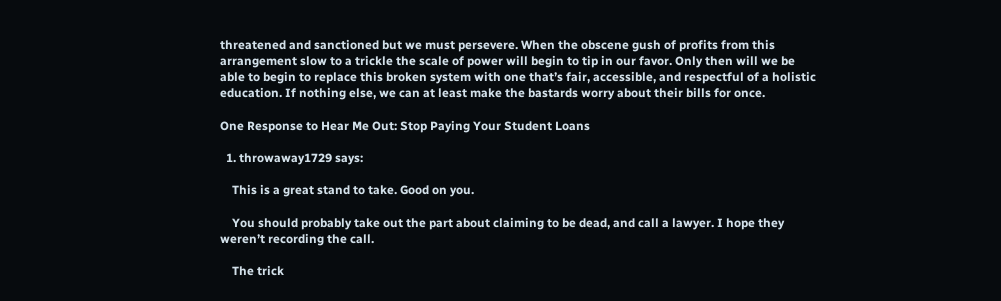threatened and sanctioned but we must persevere. When the obscene gush of profits from this arrangement slow to a trickle the scale of power will begin to tip in our favor. Only then will we be able to begin to replace this broken system with one that’s fair, accessible, and respectful of a holistic education. If nothing else, we can at least make the bastards worry about their bills for once.

One Response to Hear Me Out: Stop Paying Your Student Loans

  1. throwaway1729 says:

    This is a great stand to take. Good on you.

    You should probably take out the part about claiming to be dead, and call a lawyer. I hope they weren’t recording the call.

    The trick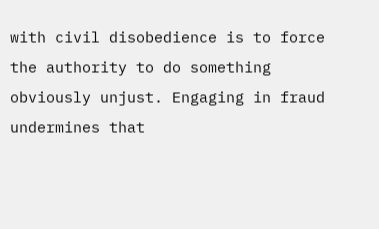with civil disobedience is to force the authority to do something obviously unjust. Engaging in fraud undermines that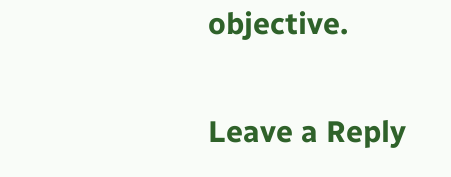objective.

Leave a Reply